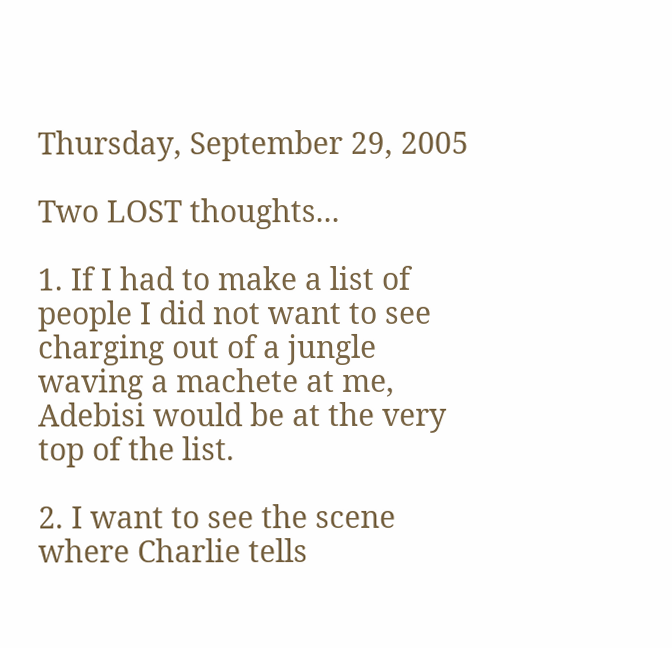Thursday, September 29, 2005

Two LOST thoughts...

1. If I had to make a list of people I did not want to see charging out of a jungle waving a machete at me, Adebisi would be at the very top of the list.

2. I want to see the scene where Charlie tells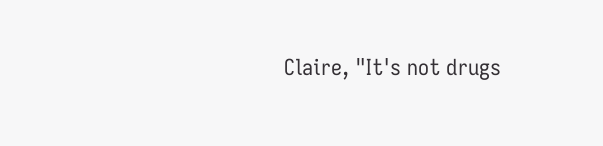Claire, "It's not drugs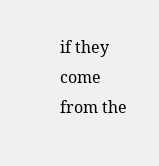if they come from the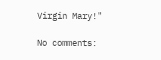Virgin Mary!"

No comments: